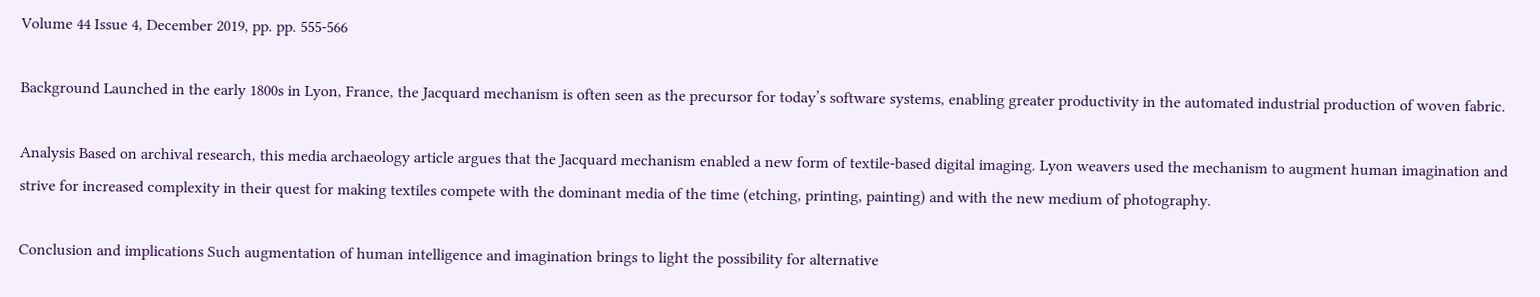Volume 44 Issue 4, December 2019, pp. pp. 555-566

Background Launched in the early 1800s in Lyon, France, the Jacquard mechanism is often seen as the precursor for today’s software systems, enabling greater productivity in the automated industrial production of woven fabric.

Analysis Based on archival research, this media archaeology article argues that the Jacquard mechanism enabled a new form of textile-based digital imaging. Lyon weavers used the mechanism to augment human imagination and strive for increased complexity in their quest for making textiles compete with the dominant media of the time (etching, printing, painting) and with the new medium of photography.

Conclusion and implications Such augmentation of human intelligence and imagination brings to light the possibility for alternative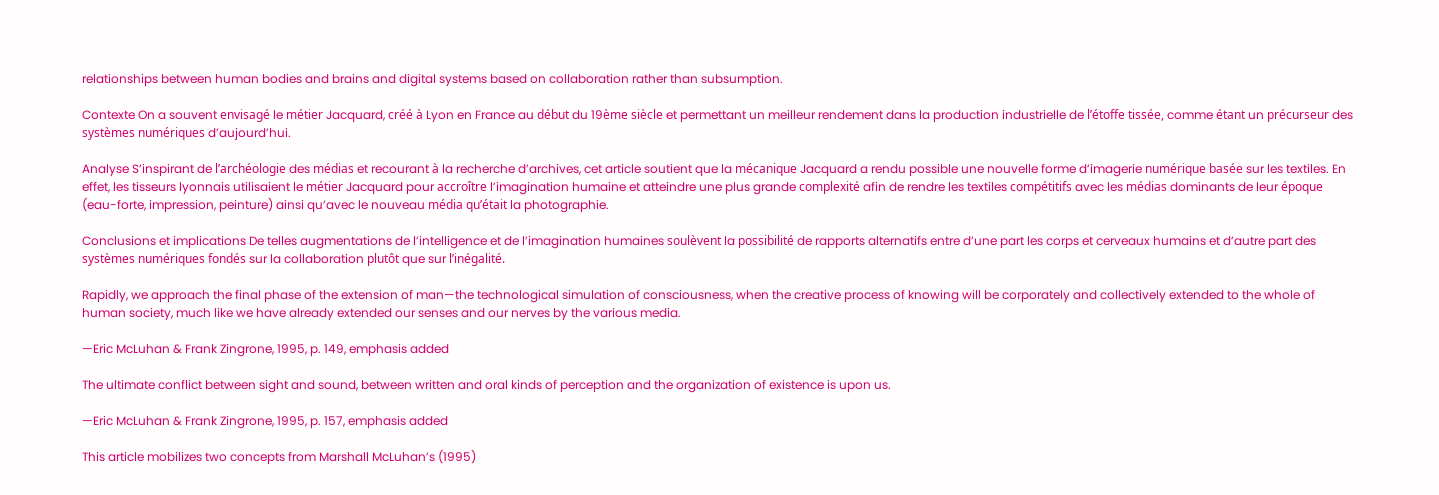relationships between human bodies and brains and digital systems based on collaboration rather than subsumption.

Contexte On a souvent envisagé le métier Jacquard, créé à Lyon en France au début du 19ème siècle et permettant un meilleur rendement dans la production industrielle de l’étoffe tissée, comme étant un précurseur des systèmes numériques d’aujourd’hui.

Analyse S’inspirant de l’archéologie des médias et recourant à la recherche d’archives, cet article soutient que la mécanique Jacquard a rendu possible une nouvelle forme d’imagerie numérique basée sur les textiles. En effet, les tisseurs lyonnais utilisaient le métier Jacquard pour accroître l’imagination humaine et atteindre une plus grande complexité afin de rendre les textiles compétitifs avec les médias dominants de leur époque (eau-forte, impression, peinture) ainsi qu’avec le nouveau média qu’était la photographie.

Conclusions et implications De telles augmentations de l’intelligence et de l’imagination humaines soulèvent la possibilité de rapports alternatifs entre d’une part les corps et cerveaux humains et d’autre part des systèmes numériques fondés sur la collaboration plutôt que sur l’inégalité.

Rapidly, we approach the final phase of the extension of man—the technological simulation of consciousness, when the creative process of knowing will be corporately and collectively extended to the whole of human society, much like we have already extended our senses and our nerves by the various media.

—Eric McLuhan & Frank Zingrone, 1995, p. 149, emphasis added

The ultimate conflict between sight and sound, between written and oral kinds of perception and the organization of existence is upon us.

—Eric McLuhan & Frank Zingrone, 1995, p. 157, emphasis added

This article mobilizes two concepts from Marshall McLuhan’s (1995)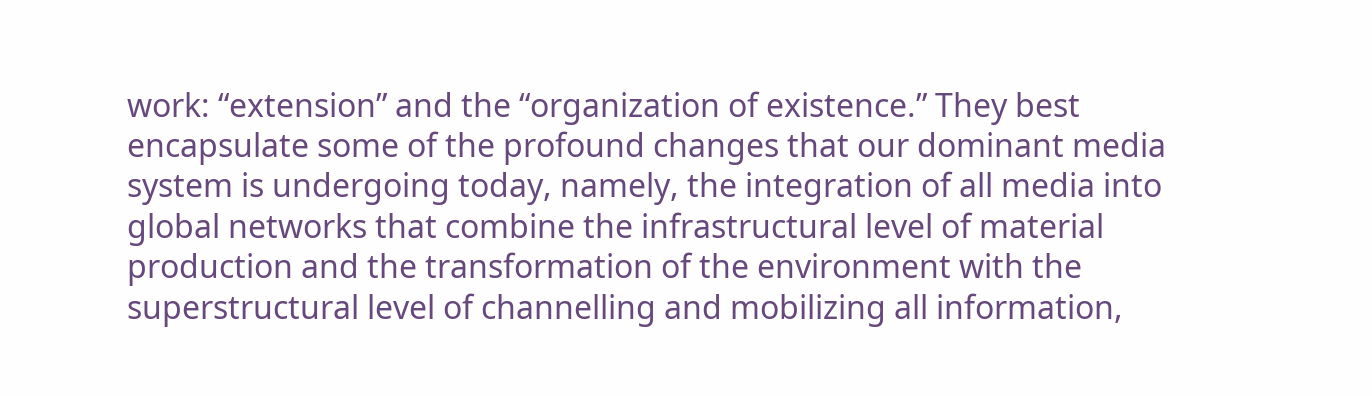work: “extension” and the “organization of existence.” They best encapsulate some of the profound changes that our dominant media system is undergoing today, namely, the integration of all media into global networks that combine the infrastructural level of material production and the transformation of the environment with the superstructural level of channelling and mobilizing all information,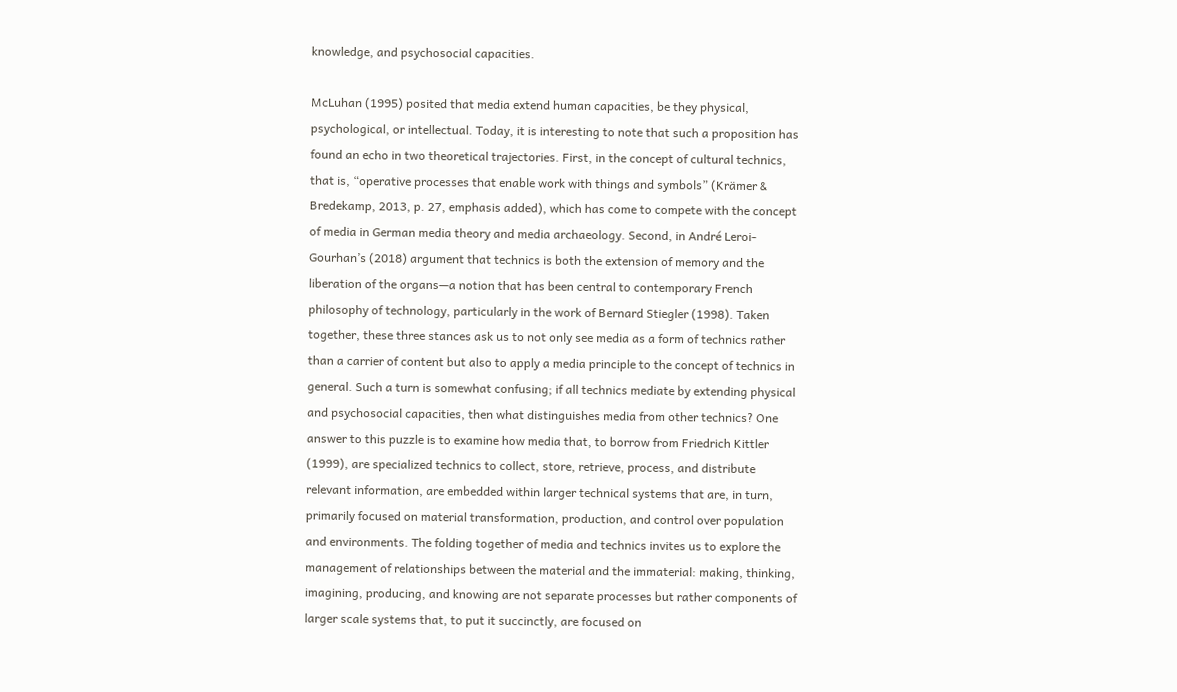knowledge, and psychosocial capacities.

McLuhan (1995) posited that media extend human capacities, be they physical, psychological, or intellectual. Today, it is interesting to note that such a proposition has found an echo in two theoretical trajectories. First, in the concept of cultural technics, that is, “operative processes that enable work with things and symbols” (Krämer & Bredekamp, 2013, p. 27, emphasis added), which has come to compete with the concept of media in German media theory and media archaeology. Second, in André Leroi-Gourhan’s (2018) argument that technics is both the extension of memory and the liberation of the organs—a notion that has been central to contemporary French philosophy of technology, particularly in the work of Bernard Stiegler (1998). Taken together, these three stances ask us to not only see media as a form of technics rather than a carrier of content but also to apply a media principle to the concept of technics in general. Such a turn is somewhat confusing; if all technics mediate by extending physical and psychosocial capacities, then what distinguishes media from other technics? One answer to this puzzle is to examine how media that, to borrow from Friedrich Kittler (1999), are specialized technics to collect, store, retrieve, process, and distribute relevant information, are embedded within larger technical systems that are, in turn, primarily focused on material transformation, production, and control over population and environments. The folding together of media and technics invites us to explore the management of relationships between the material and the immaterial: making, thinking, imagining, producing, and knowing are not separate processes but rather components of larger scale systems that, to put it succinctly, are focused on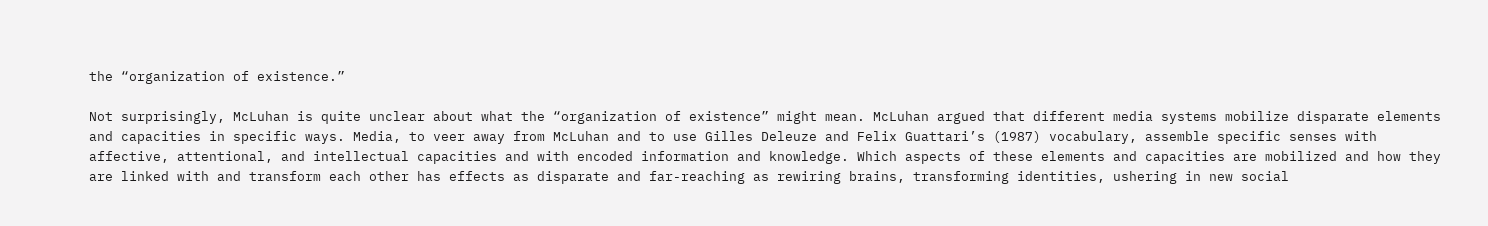the “organization of existence.”

Not surprisingly, McLuhan is quite unclear about what the “organization of existence” might mean. McLuhan argued that different media systems mobilize disparate elements and capacities in specific ways. Media, to veer away from McLuhan and to use Gilles Deleuze and Felix Guattari’s (1987) vocabulary, assemble specific senses with affective, attentional, and intellectual capacities and with encoded information and knowledge. Which aspects of these elements and capacities are mobilized and how they are linked with and transform each other has effects as disparate and far-reaching as rewiring brains, transforming identities, ushering in new social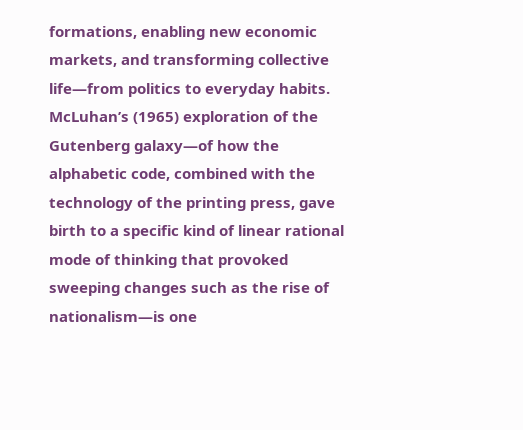formations, enabling new economic markets, and transforming collective life—from politics to everyday habits. McLuhan’s (1965) exploration of the Gutenberg galaxy—of how the alphabetic code, combined with the technology of the printing press, gave birth to a specific kind of linear rational mode of thinking that provoked sweeping changes such as the rise of nationalism—is one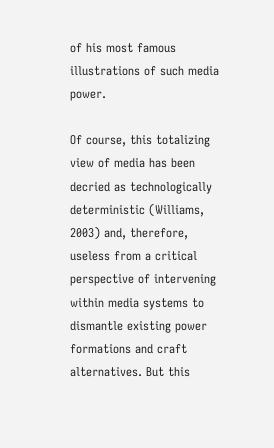of his most famous illustrations of such media power.

Of course, this totalizing view of media has been decried as technologically deterministic (Williams, 2003) and, therefore, useless from a critical perspective of intervening within media systems to dismantle existing power formations and craft alternatives. But this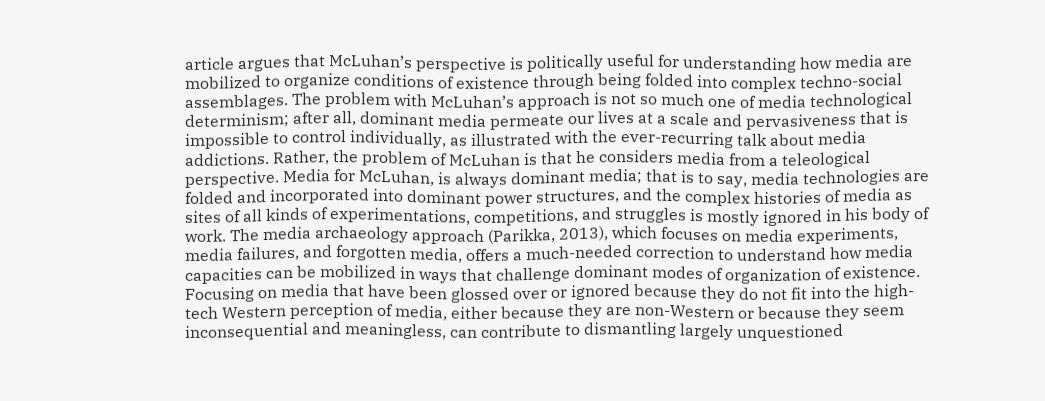article argues that McLuhan’s perspective is politically useful for understanding how media are mobilized to organize conditions of existence through being folded into complex techno-social assemblages. The problem with McLuhan’s approach is not so much one of media technological determinism; after all, dominant media permeate our lives at a scale and pervasiveness that is impossible to control individually, as illustrated with the ever-recurring talk about media addictions. Rather, the problem of McLuhan is that he considers media from a teleological perspective. Media for McLuhan, is always dominant media; that is to say, media technologies are folded and incorporated into dominant power structures, and the complex histories of media as sites of all kinds of experimentations, competitions, and struggles is mostly ignored in his body of work. The media archaeology approach (Parikka, 2013), which focuses on media experiments, media failures, and forgotten media, offers a much-needed correction to understand how media capacities can be mobilized in ways that challenge dominant modes of organization of existence. Focusing on media that have been glossed over or ignored because they do not fit into the high-tech Western perception of media, either because they are non-Western or because they seem inconsequential and meaningless, can contribute to dismantling largely unquestioned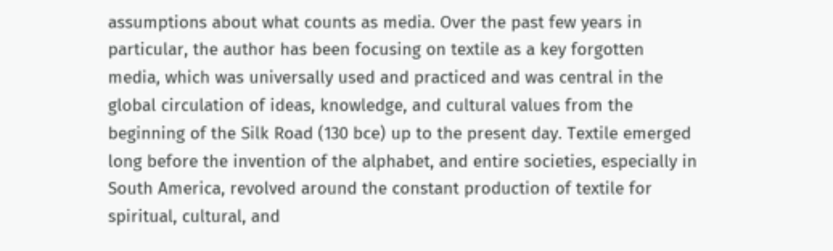assumptions about what counts as media. Over the past few years in particular, the author has been focusing on textile as a key forgotten media, which was universally used and practiced and was central in the global circulation of ideas, knowledge, and cultural values from the beginning of the Silk Road (130 bce) up to the present day. Textile emerged long before the invention of the alphabet, and entire societies, especially in South America, revolved around the constant production of textile for spiritual, cultural, and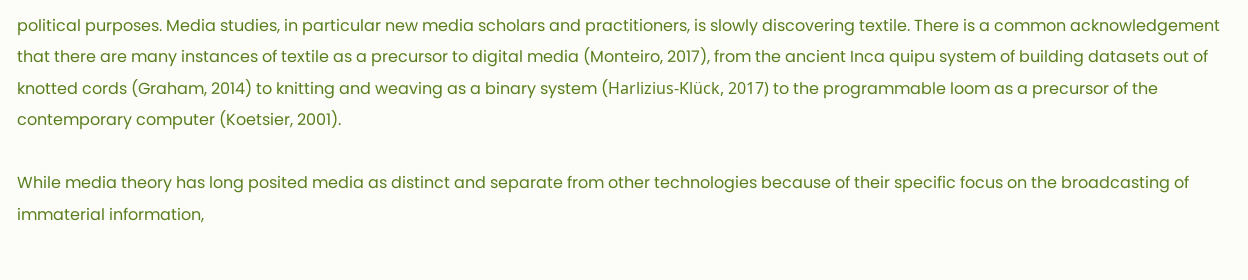political purposes. Media studies, in particular new media scholars and practitioners, is slowly discovering textile. There is a common acknowledgement that there are many instances of textile as a precursor to digital media (Monteiro, 2017), from the ancient Inca quipu system of building datasets out of knotted cords (Graham, 2014) to knitting and weaving as a binary system (Harlizius-Klück, 2017) to the programmable loom as a precursor of the contemporary computer (Koetsier, 2001).

While media theory has long posited media as distinct and separate from other technologies because of their specific focus on the broadcasting of immaterial information,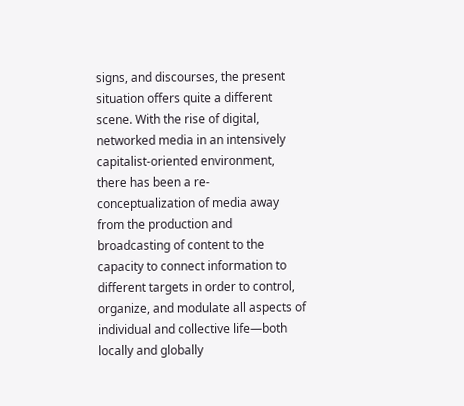signs, and discourses, the present situation offers quite a different scene. With the rise of digital, networked media in an intensively capitalist-oriented environment, there has been a re-conceptualization of media away from the production and broadcasting of content to the capacity to connect information to different targets in order to control, organize, and modulate all aspects of individual and collective life—both locally and globally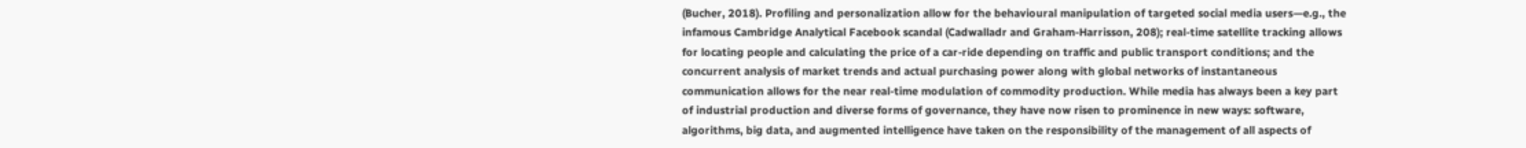(Bucher, 2018). Profiling and personalization allow for the behavioural manipulation of targeted social media users—e.g., the infamous Cambridge Analytical Facebook scandal (Cadwalladr and Graham-Harrisson, 208); real-time satellite tracking allows for locating people and calculating the price of a car-ride depending on traffic and public transport conditions; and the concurrent analysis of market trends and actual purchasing power along with global networks of instantaneous communication allows for the near real-time modulation of commodity production. While media has always been a key part of industrial production and diverse forms of governance, they have now risen to prominence in new ways: software, algorithms, big data, and augmented intelligence have taken on the responsibility of the management of all aspects of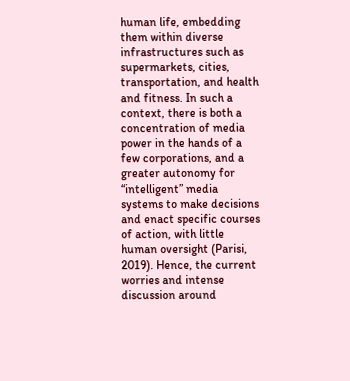human life, embedding them within diverse infrastructures such as supermarkets, cities, transportation, and health and fitness. In such a context, there is both a concentration of media power in the hands of a few corporations, and a greater autonomy for “intelligent” media systems to make decisions and enact specific courses of action, with little human oversight (Parisi, 2019). Hence, the current worries and intense discussion around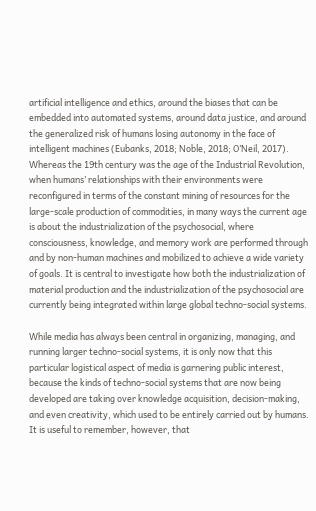artificial intelligence and ethics, around the biases that can be embedded into automated systems, around data justice, and around the generalized risk of humans losing autonomy in the face of intelligent machines (Eubanks, 2018; Noble, 2018; O’Neil, 2017). Whereas the 19th century was the age of the Industrial Revolution, when humans’ relationships with their environments were reconfigured in terms of the constant mining of resources for the large-scale production of commodities, in many ways the current age is about the industrialization of the psychosocial, where consciousness, knowledge, and memory work are performed through and by non-human machines and mobilized to achieve a wide variety of goals. It is central to investigate how both the industrialization of material production and the industrialization of the psychosocial are currently being integrated within large global techno-social systems.

While media has always been central in organizing, managing, and running larger techno-social systems, it is only now that this particular logistical aspect of media is garnering public interest, because the kinds of techno-social systems that are now being developed are taking over knowledge acquisition, decision-making, and even creativity, which used to be entirely carried out by humans. It is useful to remember, however, that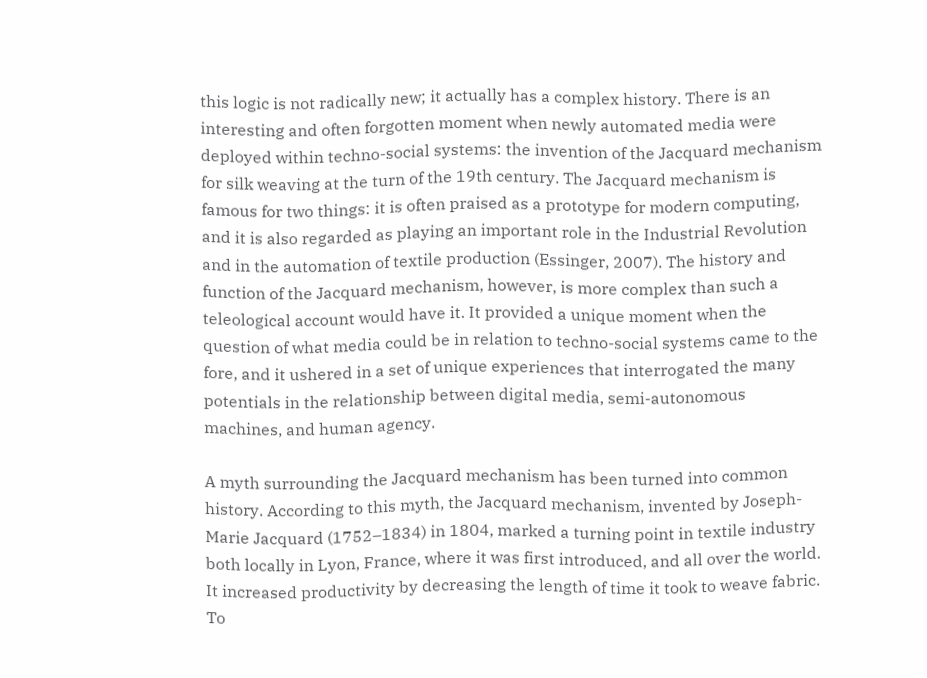this logic is not radically new; it actually has a complex history. There is an interesting and often forgotten moment when newly automated media were deployed within techno-social systems: the invention of the Jacquard mechanism for silk weaving at the turn of the 19th century. The Jacquard mechanism is famous for two things: it is often praised as a prototype for modern computing, and it is also regarded as playing an important role in the Industrial Revolution and in the automation of textile production (Essinger, 2007). The history and function of the Jacquard mechanism, however, is more complex than such a teleological account would have it. It provided a unique moment when the question of what media could be in relation to techno-social systems came to the fore, and it ushered in a set of unique experiences that interrogated the many potentials in the relationship between digital media, semi-autonomous machines, and human agency.

A myth surrounding the Jacquard mechanism has been turned into common history. According to this myth, the Jacquard mechanism, invented by Joseph-Marie Jacquard (1752–1834) in 1804, marked a turning point in textile industry both locally in Lyon, France, where it was first introduced, and all over the world. It increased productivity by decreasing the length of time it took to weave fabric. To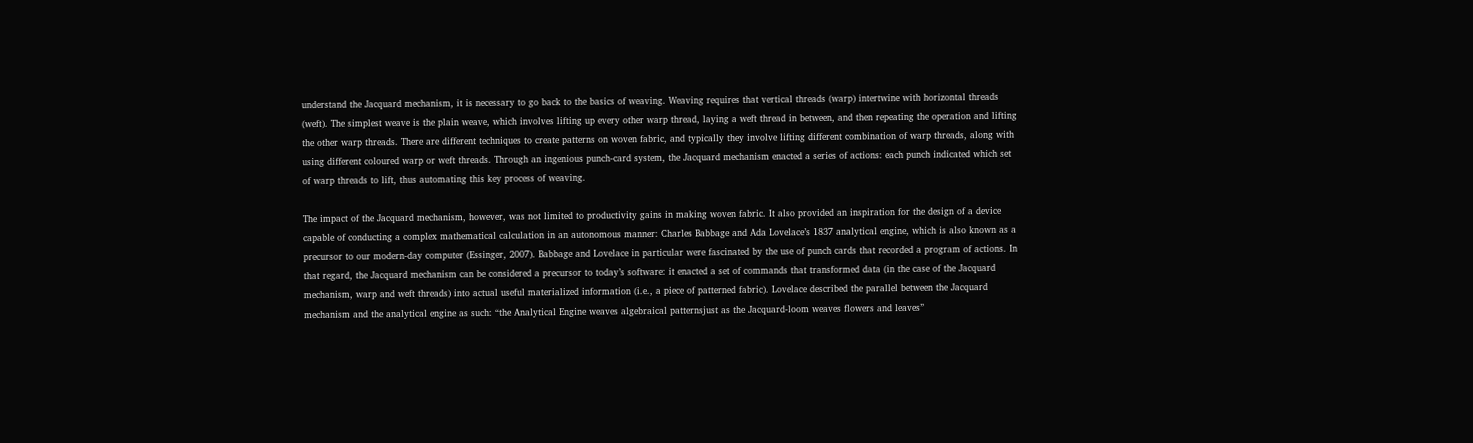understand the Jacquard mechanism, it is necessary to go back to the basics of weaving. Weaving requires that vertical threads (warp) intertwine with horizontal threads (weft). The simplest weave is the plain weave, which involves lifting up every other warp thread, laying a weft thread in between, and then repeating the operation and lifting the other warp threads. There are different techniques to create patterns on woven fabric, and typically they involve lifting different combination of warp threads, along with using different coloured warp or weft threads. Through an ingenious punch-card system, the Jacquard mechanism enacted a series of actions: each punch indicated which set of warp threads to lift, thus automating this key process of weaving.

The impact of the Jacquard mechanism, however, was not limited to productivity gains in making woven fabric. It also provided an inspiration for the design of a device capable of conducting a complex mathematical calculation in an autonomous manner: Charles Babbage and Ada Lovelace’s 1837 analytical engine, which is also known as a precursor to our modern-day computer (Essinger, 2007). Babbage and Lovelace in particular were fascinated by the use of punch cards that recorded a program of actions. In that regard, the Jacquard mechanism can be considered a precursor to today’s software: it enacted a set of commands that transformed data (in the case of the Jacquard mechanism, warp and weft threads) into actual useful materialized information (i.e., a piece of patterned fabric). Lovelace described the parallel between the Jacquard mechanism and the analytical engine as such: “the Analytical Engine weaves algebraical patternsjust as the Jacquard-loom weaves flowers and leaves”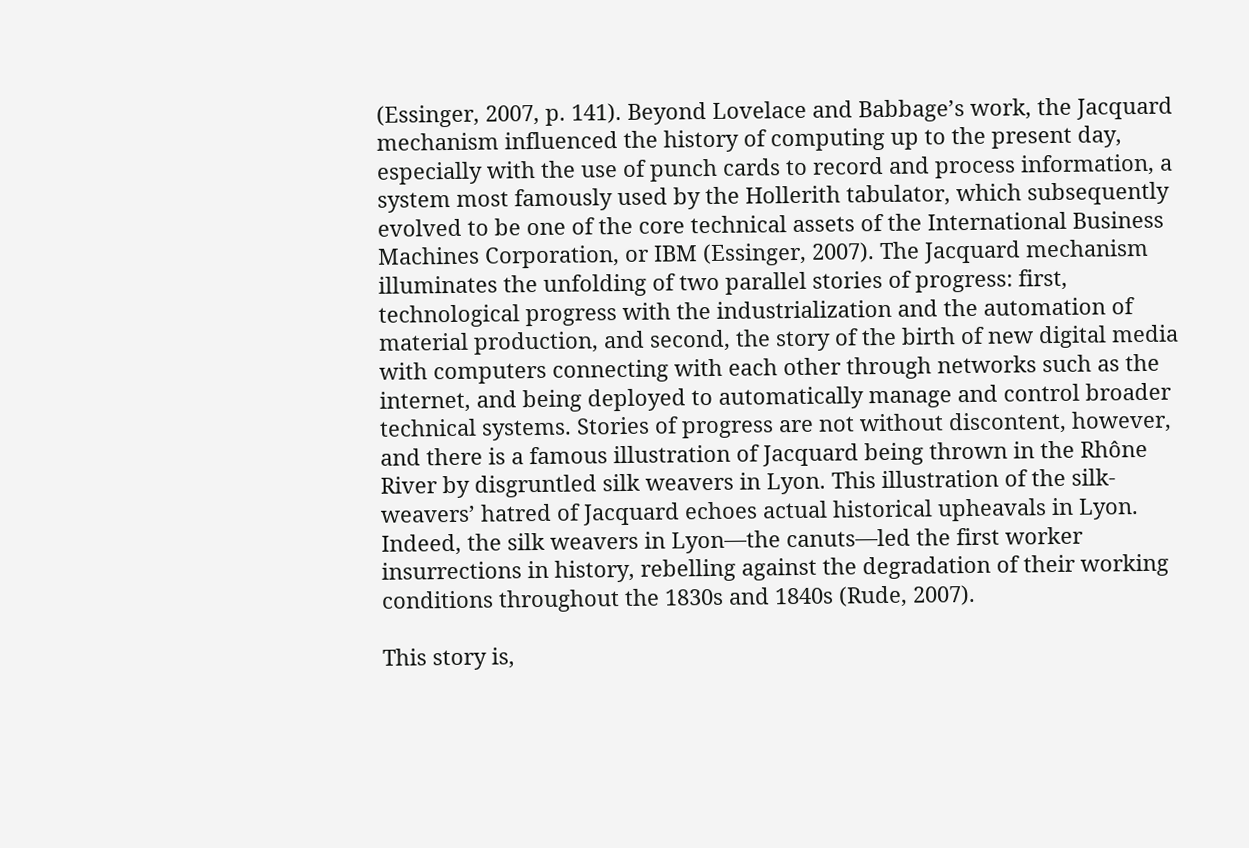(Essinger, 2007, p. 141). Beyond Lovelace and Babbage’s work, the Jacquard mechanism influenced the history of computing up to the present day, especially with the use of punch cards to record and process information, a system most famously used by the Hollerith tabulator, which subsequently evolved to be one of the core technical assets of the International Business Machines Corporation, or IBM (Essinger, 2007). The Jacquard mechanism illuminates the unfolding of two parallel stories of progress: first, technological progress with the industrialization and the automation of material production, and second, the story of the birth of new digital media with computers connecting with each other through networks such as the internet, and being deployed to automatically manage and control broader technical systems. Stories of progress are not without discontent, however, and there is a famous illustration of Jacquard being thrown in the Rhône River by disgruntled silk weavers in Lyon. This illustration of the silk-weavers’ hatred of Jacquard echoes actual historical upheavals in Lyon. Indeed, the silk weavers in Lyon—the canuts—led the first worker insurrections in history, rebelling against the degradation of their working conditions throughout the 1830s and 1840s (Rude, 2007).

This story is,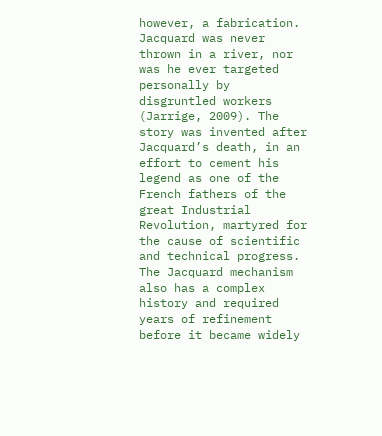however, a fabrication. Jacquard was never thrown in a river, nor was he ever targeted personally by disgruntled workers (Jarrige, 2009). The story was invented after Jacquard’s death, in an effort to cement his legend as one of the French fathers of the great Industrial Revolution, martyred for the cause of scientific and technical progress. The Jacquard mechanism also has a complex history and required years of refinement before it became widely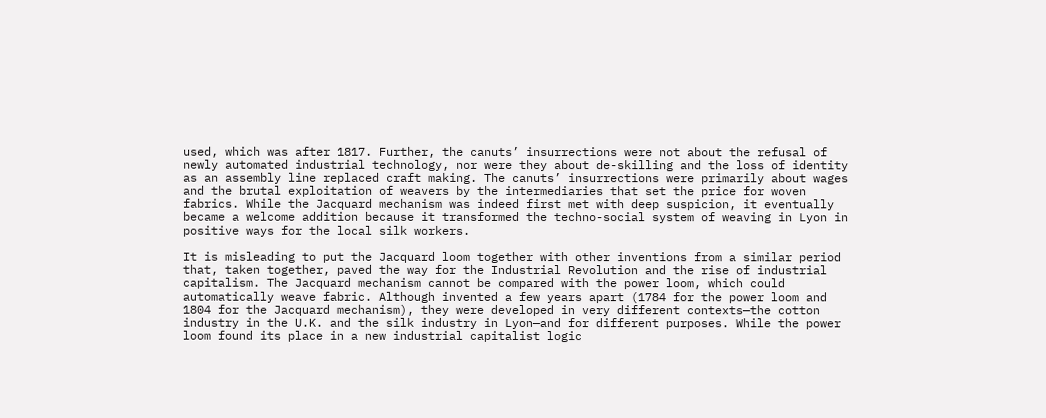used, which was after 1817. Further, the canuts’ insurrections were not about the refusal of newly automated industrial technology, nor were they about de-skilling and the loss of identity as an assembly line replaced craft making. The canuts’ insurrections were primarily about wages and the brutal exploitation of weavers by the intermediaries that set the price for woven fabrics. While the Jacquard mechanism was indeed first met with deep suspicion, it eventually became a welcome addition because it transformed the techno-social system of weaving in Lyon in positive ways for the local silk workers.

It is misleading to put the Jacquard loom together with other inventions from a similar period that, taken together, paved the way for the Industrial Revolution and the rise of industrial capitalism. The Jacquard mechanism cannot be compared with the power loom, which could automatically weave fabric. Although invented a few years apart (1784 for the power loom and 1804 for the Jacquard mechanism), they were developed in very different contexts—the cotton industry in the U.K. and the silk industry in Lyon—and for different purposes. While the power loom found its place in a new industrial capitalist logic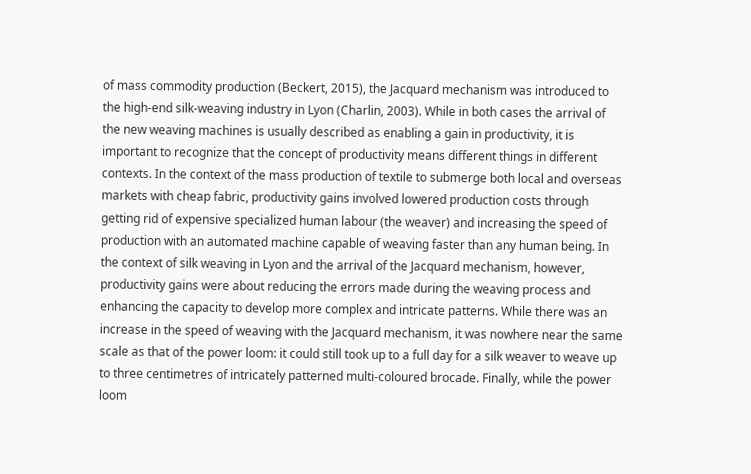of mass commodity production (Beckert, 2015), the Jacquard mechanism was introduced to the high-end silk-weaving industry in Lyon (Charlin, 2003). While in both cases the arrival of the new weaving machines is usually described as enabling a gain in productivity, it is important to recognize that the concept of productivity means different things in different contexts. In the context of the mass production of textile to submerge both local and overseas markets with cheap fabric, productivity gains involved lowered production costs through getting rid of expensive specialized human labour (the weaver) and increasing the speed of production with an automated machine capable of weaving faster than any human being. In the context of silk weaving in Lyon and the arrival of the Jacquard mechanism, however, productivity gains were about reducing the errors made during the weaving process and enhancing the capacity to develop more complex and intricate patterns. While there was an increase in the speed of weaving with the Jacquard mechanism, it was nowhere near the same scale as that of the power loom: it could still took up to a full day for a silk weaver to weave up to three centimetres of intricately patterned multi-coloured brocade. Finally, while the power loom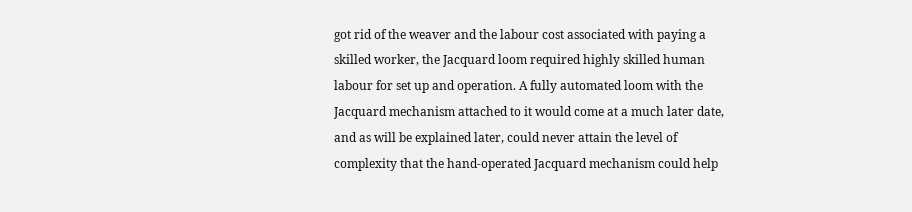got rid of the weaver and the labour cost associated with paying a skilled worker, the Jacquard loom required highly skilled human labour for set up and operation. A fully automated loom with the Jacquard mechanism attached to it would come at a much later date, and as will be explained later, could never attain the level of complexity that the hand-operated Jacquard mechanism could help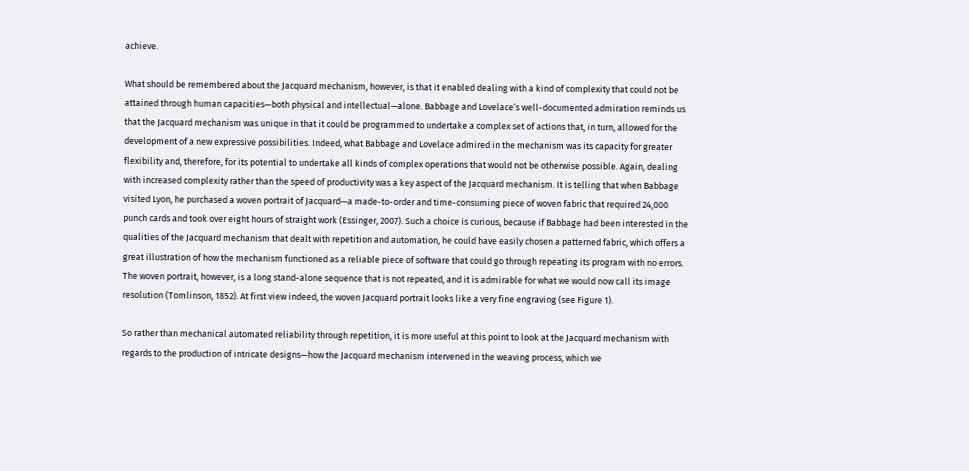achieve.

What should be remembered about the Jacquard mechanism, however, is that it enabled dealing with a kind of complexity that could not be attained through human capacities—both physical and intellectual—alone. Babbage and Lovelace’s well-documented admiration reminds us that the Jacquard mechanism was unique in that it could be programmed to undertake a complex set of actions that, in turn, allowed for the development of a new expressive possibilities. Indeed, what Babbage and Lovelace admired in the mechanism was its capacity for greater flexibility and, therefore, for its potential to undertake all kinds of complex operations that would not be otherwise possible. Again, dealing with increased complexity rather than the speed of productivity was a key aspect of the Jacquard mechanism. It is telling that when Babbage visited Lyon, he purchased a woven portrait of Jacquard—a made-to-order and time-consuming piece of woven fabric that required 24,000 punch cards and took over eight hours of straight work (Essinger, 2007). Such a choice is curious, because if Babbage had been interested in the qualities of the Jacquard mechanism that dealt with repetition and automation, he could have easily chosen a patterned fabric, which offers a great illustration of how the mechanism functioned as a reliable piece of software that could go through repeating its program with no errors. The woven portrait, however, is a long stand-alone sequence that is not repeated, and it is admirable for what we would now call its image resolution (Tomlinson, 1852). At first view indeed, the woven Jacquard portrait looks like a very fine engraving (see Figure 1).

So rather than mechanical automated reliability through repetition, it is more useful at this point to look at the Jacquard mechanism with regards to the production of intricate designs—how the Jacquard mechanism intervened in the weaving process, which we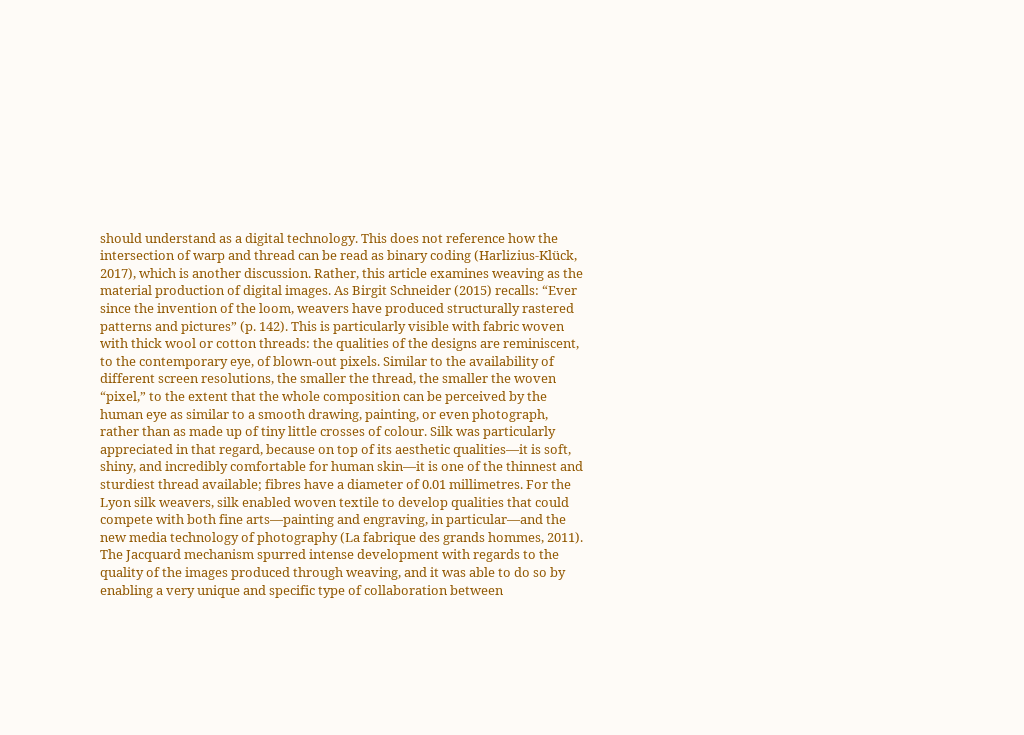should understand as a digital technology. This does not reference how the intersection of warp and thread can be read as binary coding (Harlizius-Klück, 2017), which is another discussion. Rather, this article examines weaving as the material production of digital images. As Birgit Schneider (2015) recalls: “Ever since the invention of the loom, weavers have produced structurally rastered patterns and pictures” (p. 142). This is particularly visible with fabric woven with thick wool or cotton threads: the qualities of the designs are reminiscent, to the contemporary eye, of blown-out pixels. Similar to the availability of different screen resolutions, the smaller the thread, the smaller the woven “pixel,” to the extent that the whole composition can be perceived by the human eye as similar to a smooth drawing, painting, or even photograph, rather than as made up of tiny little crosses of colour. Silk was particularly appreciated in that regard, because on top of its aesthetic qualities—it is soft, shiny, and incredibly comfortable for human skin—it is one of the thinnest and sturdiest thread available; fibres have a diameter of 0.01 millimetres. For the Lyon silk weavers, silk enabled woven textile to develop qualities that could compete with both fine arts—painting and engraving, in particular—and the new media technology of photography (La fabrique des grands hommes, 2011). The Jacquard mechanism spurred intense development with regards to the quality of the images produced through weaving, and it was able to do so by enabling a very unique and specific type of collaboration between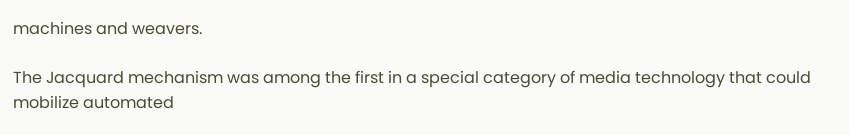machines and weavers.

The Jacquard mechanism was among the first in a special category of media technology that could mobilize automated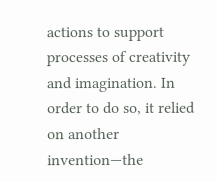actions to support processes of creativity and imagination. In order to do so, it relied on another invention—the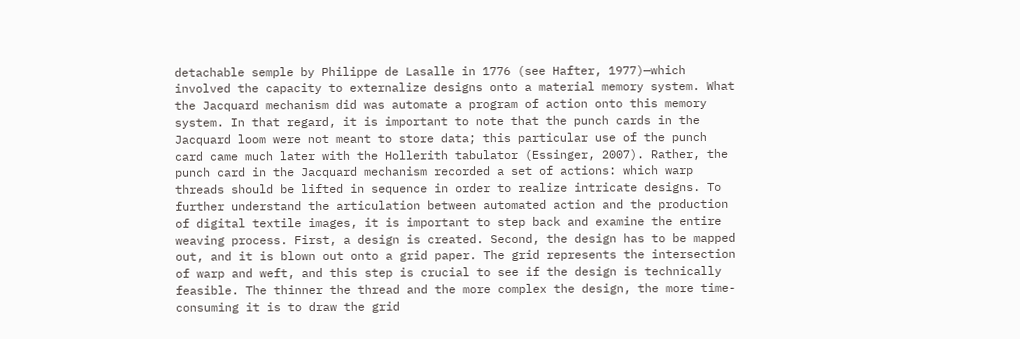detachable semple by Philippe de Lasalle in 1776 (see Hafter, 1977)—which involved the capacity to externalize designs onto a material memory system. What the Jacquard mechanism did was automate a program of action onto this memory system. In that regard, it is important to note that the punch cards in the Jacquard loom were not meant to store data; this particular use of the punch card came much later with the Hollerith tabulator (Essinger, 2007). Rather, the punch card in the Jacquard mechanism recorded a set of actions: which warp threads should be lifted in sequence in order to realize intricate designs. To further understand the articulation between automated action and the production of digital textile images, it is important to step back and examine the entire weaving process. First, a design is created. Second, the design has to be mapped out, and it is blown out onto a grid paper. The grid represents the intersection of warp and weft, and this step is crucial to see if the design is technically feasible. The thinner the thread and the more complex the design, the more time-consuming it is to draw the grid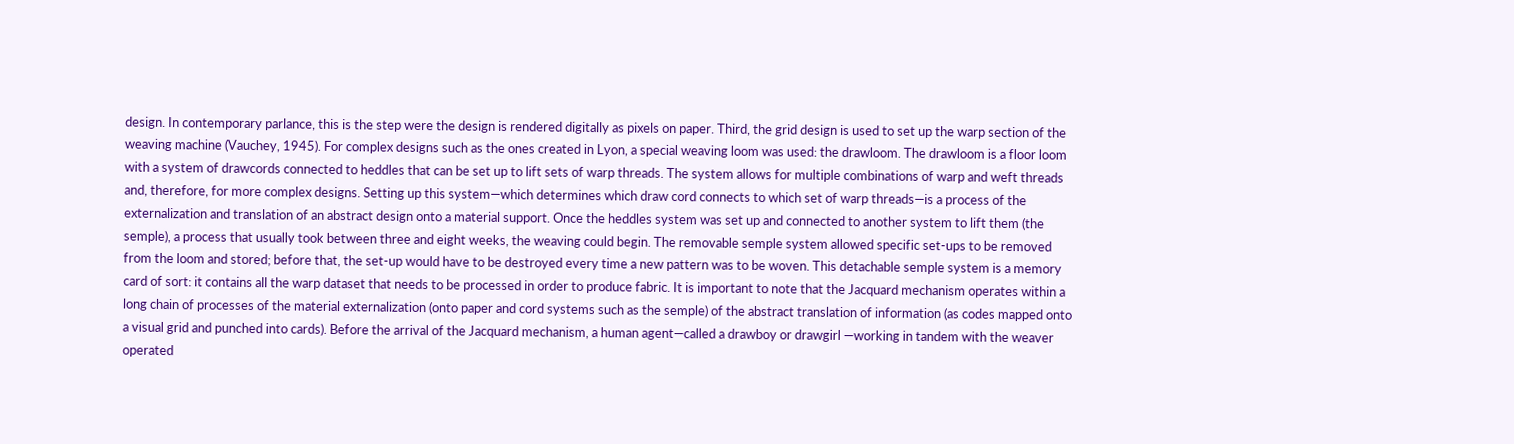design. In contemporary parlance, this is the step were the design is rendered digitally as pixels on paper. Third, the grid design is used to set up the warp section of the weaving machine (Vauchey, 1945). For complex designs such as the ones created in Lyon, a special weaving loom was used: the drawloom. The drawloom is a floor loom with a system of drawcords connected to heddles that can be set up to lift sets of warp threads. The system allows for multiple combinations of warp and weft threads and, therefore, for more complex designs. Setting up this system—which determines which draw cord connects to which set of warp threads—is a process of the externalization and translation of an abstract design onto a material support. Once the heddles system was set up and connected to another system to lift them (the semple), a process that usually took between three and eight weeks, the weaving could begin. The removable semple system allowed specific set-ups to be removed from the loom and stored; before that, the set-up would have to be destroyed every time a new pattern was to be woven. This detachable semple system is a memory card of sort: it contains all the warp dataset that needs to be processed in order to produce fabric. It is important to note that the Jacquard mechanism operates within a long chain of processes of the material externalization (onto paper and cord systems such as the semple) of the abstract translation of information (as codes mapped onto a visual grid and punched into cards). Before the arrival of the Jacquard mechanism, a human agent—called a drawboy or drawgirl —working in tandem with the weaver operated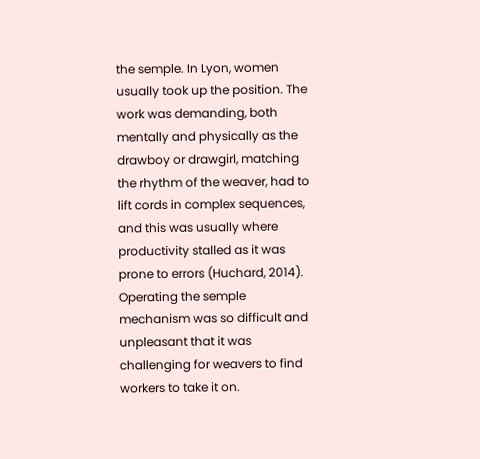the semple. In Lyon, women usually took up the position. The work was demanding, both mentally and physically as the drawboy or drawgirl, matching the rhythm of the weaver, had to lift cords in complex sequences, and this was usually where productivity stalled as it was prone to errors (Huchard, 2014). Operating the semple mechanism was so difficult and unpleasant that it was challenging for weavers to find workers to take it on.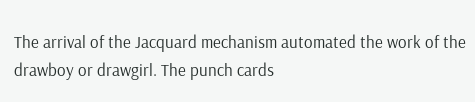The arrival of the Jacquard mechanism automated the work of the drawboy or drawgirl. The punch cards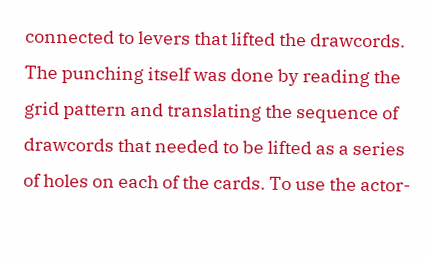connected to levers that lifted the drawcords. The punching itself was done by reading the grid pattern and translating the sequence of drawcords that needed to be lifted as a series of holes on each of the cards. To use the actor-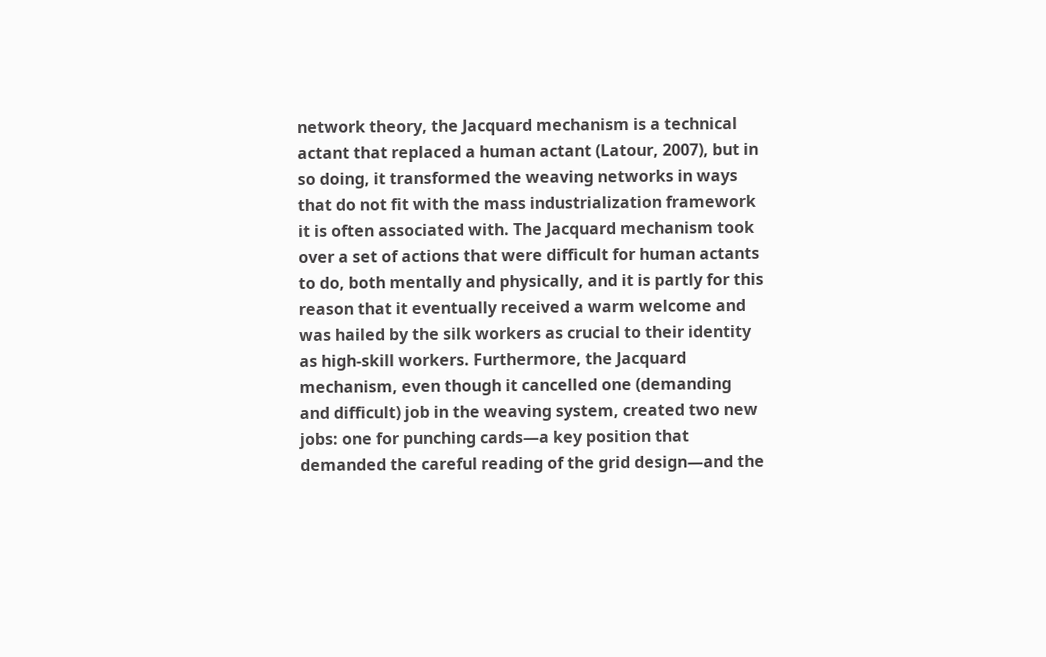network theory, the Jacquard mechanism is a technical actant that replaced a human actant (Latour, 2007), but in so doing, it transformed the weaving networks in ways that do not fit with the mass industrialization framework it is often associated with. The Jacquard mechanism took over a set of actions that were difficult for human actants to do, both mentally and physically, and it is partly for this reason that it eventually received a warm welcome and was hailed by the silk workers as crucial to their identity as high-skill workers. Furthermore, the Jacquard mechanism, even though it cancelled one (demanding and difficult) job in the weaving system, created two new jobs: one for punching cards—a key position that demanded the careful reading of the grid design—and the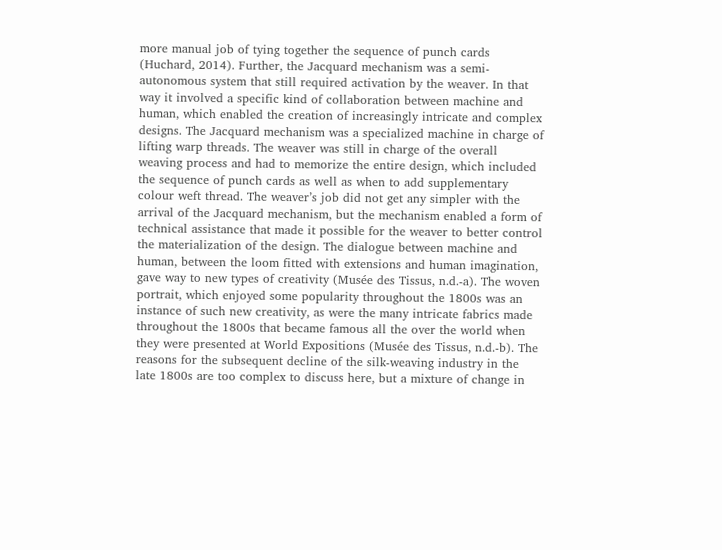more manual job of tying together the sequence of punch cards (Huchard, 2014). Further, the Jacquard mechanism was a semi-autonomous system that still required activation by the weaver. In that way it involved a specific kind of collaboration between machine and human, which enabled the creation of increasingly intricate and complex designs. The Jacquard mechanism was a specialized machine in charge of lifting warp threads. The weaver was still in charge of the overall weaving process and had to memorize the entire design, which included the sequence of punch cards as well as when to add supplementary colour weft thread. The weaver’s job did not get any simpler with the arrival of the Jacquard mechanism, but the mechanism enabled a form of technical assistance that made it possible for the weaver to better control the materialization of the design. The dialogue between machine and human, between the loom fitted with extensions and human imagination, gave way to new types of creativity (Musée des Tissus, n.d.-a). The woven portrait, which enjoyed some popularity throughout the 1800s was an instance of such new creativity, as were the many intricate fabrics made throughout the 1800s that became famous all the over the world when they were presented at World Expositions (Musée des Tissus, n.d.-b). The reasons for the subsequent decline of the silk-weaving industry in the late 1800s are too complex to discuss here, but a mixture of change in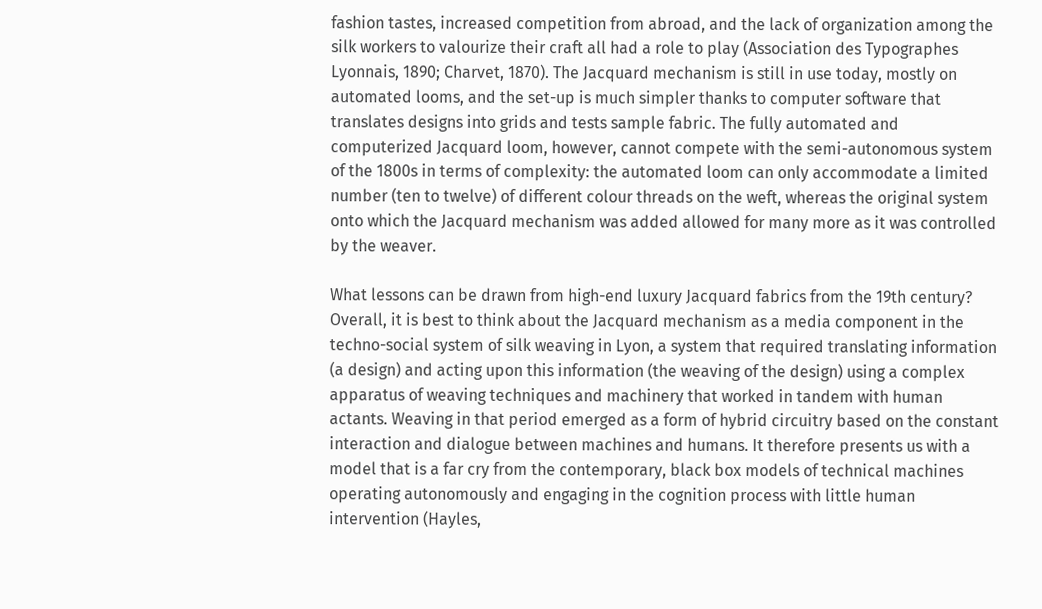fashion tastes, increased competition from abroad, and the lack of organization among the silk workers to valourize their craft all had a role to play (Association des Typographes Lyonnais, 1890; Charvet, 1870). The Jacquard mechanism is still in use today, mostly on automated looms, and the set-up is much simpler thanks to computer software that translates designs into grids and tests sample fabric. The fully automated and computerized Jacquard loom, however, cannot compete with the semi-autonomous system of the 1800s in terms of complexity: the automated loom can only accommodate a limited number (ten to twelve) of different colour threads on the weft, whereas the original system onto which the Jacquard mechanism was added allowed for many more as it was controlled by the weaver.

What lessons can be drawn from high-end luxury Jacquard fabrics from the 19th century? Overall, it is best to think about the Jacquard mechanism as a media component in the techno-social system of silk weaving in Lyon, a system that required translating information (a design) and acting upon this information (the weaving of the design) using a complex apparatus of weaving techniques and machinery that worked in tandem with human actants. Weaving in that period emerged as a form of hybrid circuitry based on the constant interaction and dialogue between machines and humans. It therefore presents us with a model that is a far cry from the contemporary, black box models of technical machines operating autonomously and engaging in the cognition process with little human intervention (Hayles,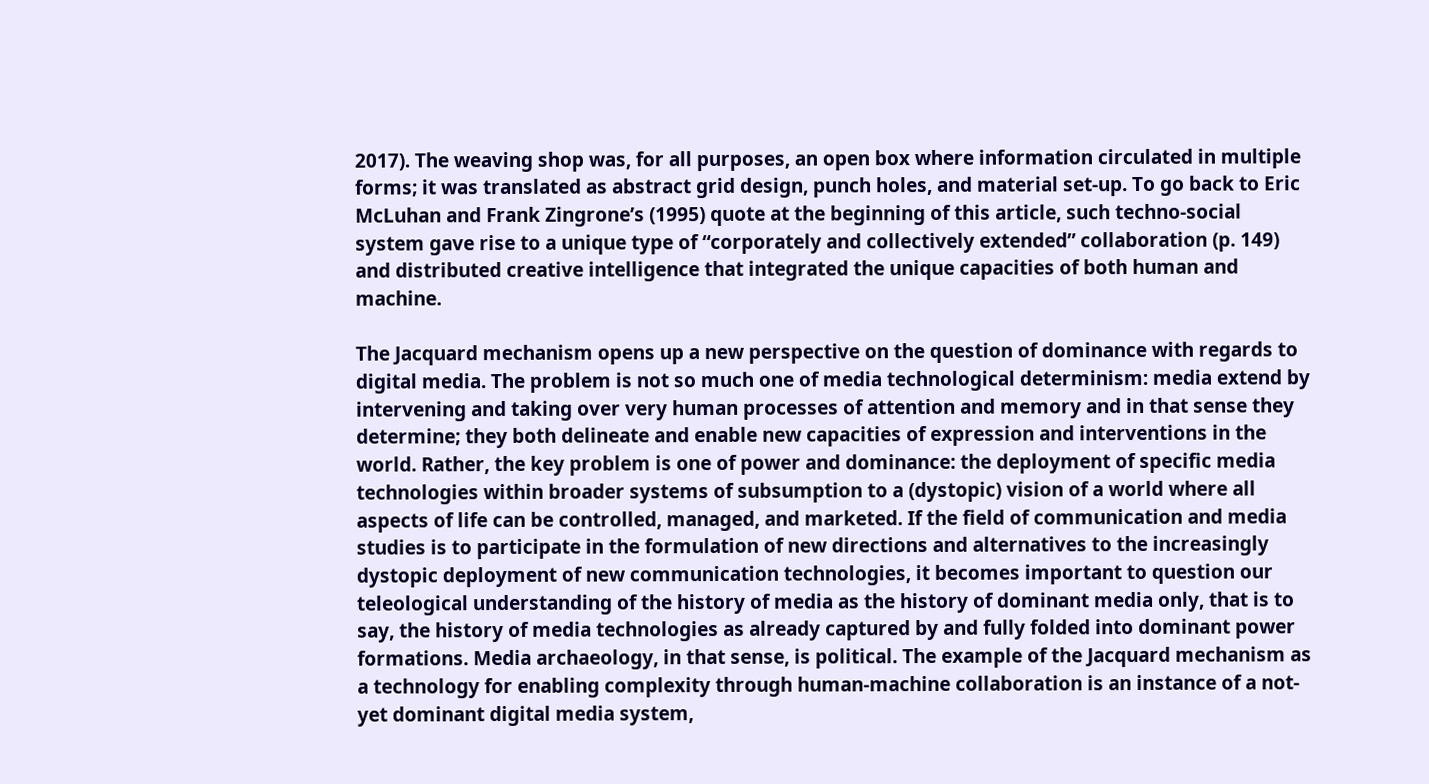2017). The weaving shop was, for all purposes, an open box where information circulated in multiple forms; it was translated as abstract grid design, punch holes, and material set-up. To go back to Eric McLuhan and Frank Zingrone’s (1995) quote at the beginning of this article, such techno-social system gave rise to a unique type of “corporately and collectively extended” collaboration (p. 149) and distributed creative intelligence that integrated the unique capacities of both human and machine.

The Jacquard mechanism opens up a new perspective on the question of dominance with regards to digital media. The problem is not so much one of media technological determinism: media extend by intervening and taking over very human processes of attention and memory and in that sense they determine; they both delineate and enable new capacities of expression and interventions in the world. Rather, the key problem is one of power and dominance: the deployment of specific media technologies within broader systems of subsumption to a (dystopic) vision of a world where all aspects of life can be controlled, managed, and marketed. If the field of communication and media studies is to participate in the formulation of new directions and alternatives to the increasingly dystopic deployment of new communication technologies, it becomes important to question our teleological understanding of the history of media as the history of dominant media only, that is to say, the history of media technologies as already captured by and fully folded into dominant power formations. Media archaeology, in that sense, is political. The example of the Jacquard mechanism as a technology for enabling complexity through human-machine collaboration is an instance of a not-yet dominant digital media system,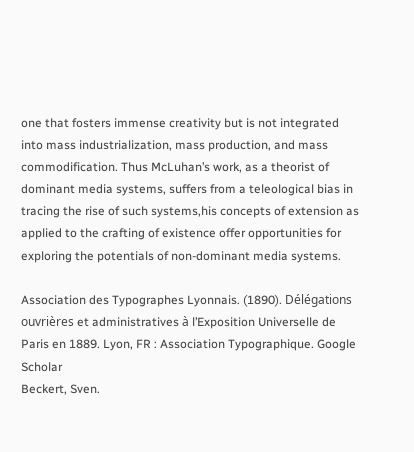one that fosters immense creativity but is not integrated into mass industrialization, mass production, and mass commodification. Thus McLuhan’s work, as a theorist of dominant media systems, suffers from a teleological bias in tracing the rise of such systems,his concepts of extension as applied to the crafting of existence offer opportunities for exploring the potentials of non-dominant media systems.

Association des Typographes Lyonnais. (1890). Délégations ouvrières et administratives à l’Exposition Universelle de Paris en 1889. Lyon, FR : Association Typographique. Google Scholar
Beckert, Sven.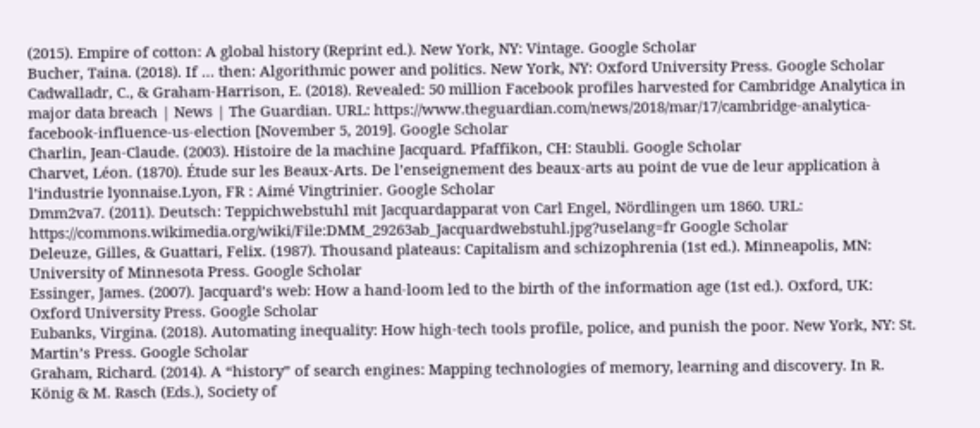(2015). Empire of cotton: A global history (Reprint ed.). New York, NY: Vintage. Google Scholar
Bucher, Taina. (2018). If … then: Algorithmic power and politics. New York, NY: Oxford University Press. Google Scholar
Cadwalladr, C., & Graham-Harrison, E. (2018). Revealed: 50 million Facebook profiles harvested for Cambridge Analytica in major data breach | News | The Guardian. URL: https://www.theguardian.com/news/2018/mar/17/cambridge-analytica-facebook-influence-us-election [November 5, 2019]. Google Scholar
Charlin, Jean-Claude. (2003). Histoire de la machine Jacquard. Pfaffikon, CH: Staubli. Google Scholar
Charvet, Léon. (1870). Étude sur les Beaux-Arts. De l’enseignement des beaux-arts au point de vue de leur application à l’industrie lyonnaise.Lyon, FR : Aimé Vingtrinier. Google Scholar
Dmm2va7. (2011). Deutsch: Teppichwebstuhl mit Jacquardapparat von Carl Engel, Nördlingen um 1860. URL: https://commons.wikimedia.org/wiki/File:DMM_29263ab_Jacquardwebstuhl.jpg?uselang=fr Google Scholar
Deleuze, Gilles, & Guattari, Felix. (1987). Thousand plateaus: Capitalism and schizophrenia (1st ed.). Minneapolis, MN: University of Minnesota Press. Google Scholar
Essinger, James. (2007). Jacquard’s web: How a hand-loom led to the birth of the information age (1st ed.). Oxford, UK: Oxford University Press. Google Scholar
Eubanks, Virgina. (2018). Automating inequality: How high-tech tools profile, police, and punish the poor. New York, NY: St. Martin’s Press. Google Scholar
Graham, Richard. (2014). A “history” of search engines: Mapping technologies of memory, learning and discovery. In R. König & M. Rasch (Eds.), Society of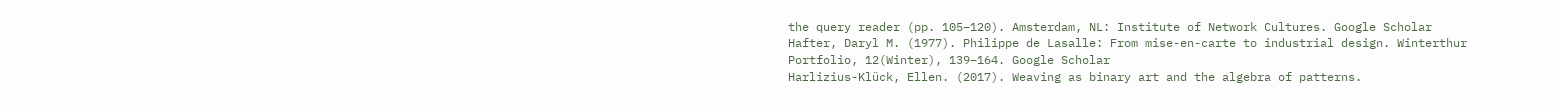the query reader (pp. 105–120). Amsterdam, NL: Institute of Network Cultures. Google Scholar
Hafter, Daryl M. (1977). Philippe de Lasalle: From mise-en-carte to industrial design. Winterthur Portfolio, 12(Winter), 139–164. Google Scholar
Harlizius-Klück, Ellen. (2017). Weaving as binary art and the algebra of patterns.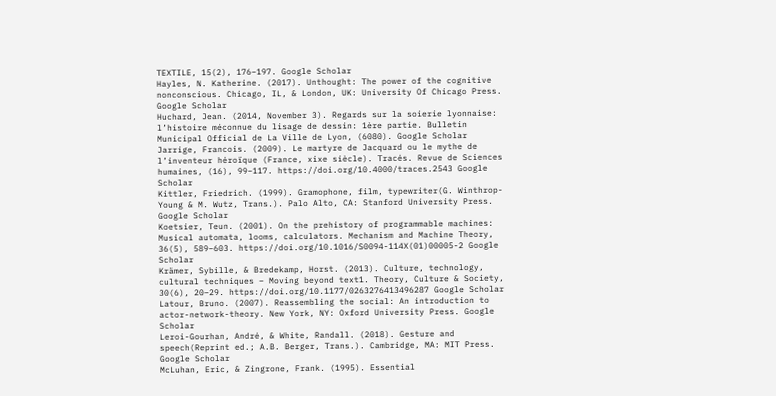TEXTILE, 15(2), 176–197. Google Scholar
Hayles, N. Katherine. (2017). Unthought: The power of the cognitive nonconscious. Chicago, IL, & London, UK: University Of Chicago Press. Google Scholar
Huchard, Jean. (2014, November 3). Regards sur la soierie lyonnaise: l’histoire méconnue du lisage de dessin: 1ère partie. Bulletin Municipal Official de La Ville de Lyon, (6080). Google Scholar
Jarrige, Francois. (2009). Le martyre de Jacquard ou le mythe de l’inventeur héroïque (France, xixe siècle). Tracés. Revue de Sciences humaines, (16), 99–117. https://doi.org/10.4000/traces.2543 Google Scholar
Kittler, Friedrich. (1999). Gramophone, film, typewriter(G. Winthrop-Young & M. Wutz, Trans.). Palo Alto, CA: Stanford University Press. Google Scholar
Koetsier, Teun. (2001). On the prehistory of programmable machines: Musical automata, looms, calculators. Mechanism and Machine Theory, 36(5), 589–603. https://doi.org/10.1016/S0094-114X(01)00005-2 Google Scholar
Krämer, Sybille, & Bredekamp, Horst. (2013). Culture, technology, cultural techniques – Moving beyond text1. Theory, Culture & Society, 30(6), 20–29. https://doi.org/10.1177/0263276413496287 Google Scholar
Latour, Bruno. (2007). Reassembling the social: An introduction to actor-network-theory. New York, NY: Oxford University Press. Google Scholar
Leroi-Gourhan, André, & White, Randall. (2018). Gesture and speech(Reprint ed.; A.B. Berger, Trans.). Cambridge, MA: MIT Press. Google Scholar
McLuhan, Eric, & Zingrone, Frank. (1995). Essential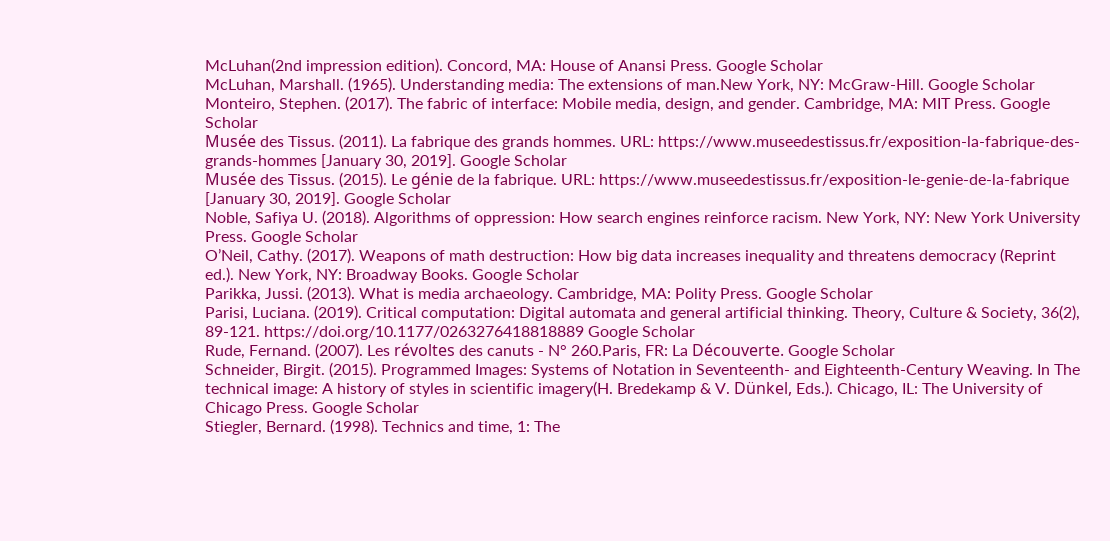McLuhan(2nd impression edition). Concord, MA: House of Anansi Press. Google Scholar
McLuhan, Marshall. (1965). Understanding media: The extensions of man.New York, NY: McGraw-Hill. Google Scholar
Monteiro, Stephen. (2017). The fabric of interface: Mobile media, design, and gender. Cambridge, MA: MIT Press. Google Scholar
Musée des Tissus. (2011). La fabrique des grands hommes. URL: https://www.museedestissus.fr/exposition-la-fabrique-des-grands-hommes [January 30, 2019]. Google Scholar
Musée des Tissus. (2015). Le génie de la fabrique. URL: https://www.museedestissus.fr/exposition-le-genie-de-la-fabrique [January 30, 2019]. Google Scholar
Noble, Safiya U. (2018). Algorithms of oppression: How search engines reinforce racism. New York, NY: New York University Press. Google Scholar
O’Neil, Cathy. (2017). Weapons of math destruction: How big data increases inequality and threatens democracy (Reprint ed.). New York, NY: Broadway Books. Google Scholar
Parikka, Jussi. (2013). What is media archaeology. Cambridge, MA: Polity Press. Google Scholar
Parisi, Luciana. (2019). Critical computation: Digital automata and general artificial thinking. Theory, Culture & Society, 36(2), 89-121. https://doi.org/10.1177/0263276418818889 Google Scholar
Rude, Fernand. (2007). Les révoltes des canuts - N° 260.Paris, FR: La Découverte. Google Scholar
Schneider, Birgit. (2015). Programmed Images: Systems of Notation in Seventeenth- and Eighteenth-Century Weaving. In The technical image: A history of styles in scientific imagery(H. Bredekamp & V. Dünkel, Eds.). Chicago, IL: The University of Chicago Press. Google Scholar
Stiegler, Bernard. (1998). Technics and time, 1: The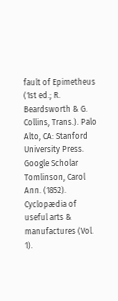fault of Epimetheus (1st ed.; R. Beardsworth & G. Collins, Trans.). Palo Alto, CA: Stanford University Press. Google Scholar
Tomlinson, Carol Ann. (1852). Cyclopædia of useful arts & manufactures (Vol. 1).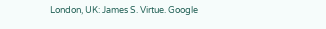London, UK: James S. Virtue. Google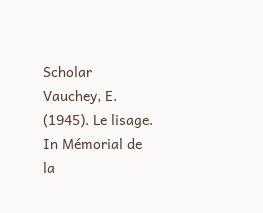Scholar
Vauchey, E. (1945). Le lisage. In Mémorial de la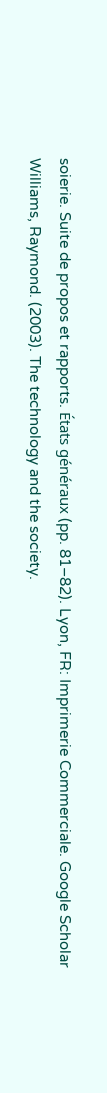soierie. Suite de propos et rapports. États généraux (pp. 81–82). Lyon, FR: Imprimerie Commerciale. Google Scholar
Williams, Raymond. (2003). The technology and the society.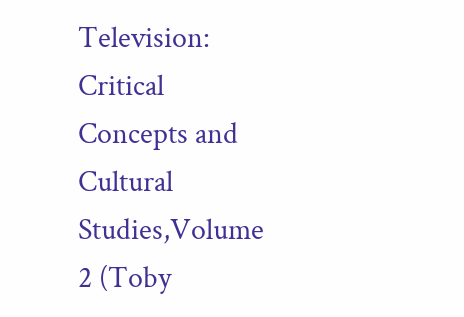Television: Critical Concepts and Cultural Studies,Volume 2 (Toby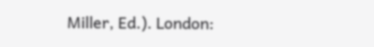Miller, Ed.). London: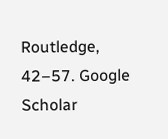Routledge, 42–57. Google Scholar